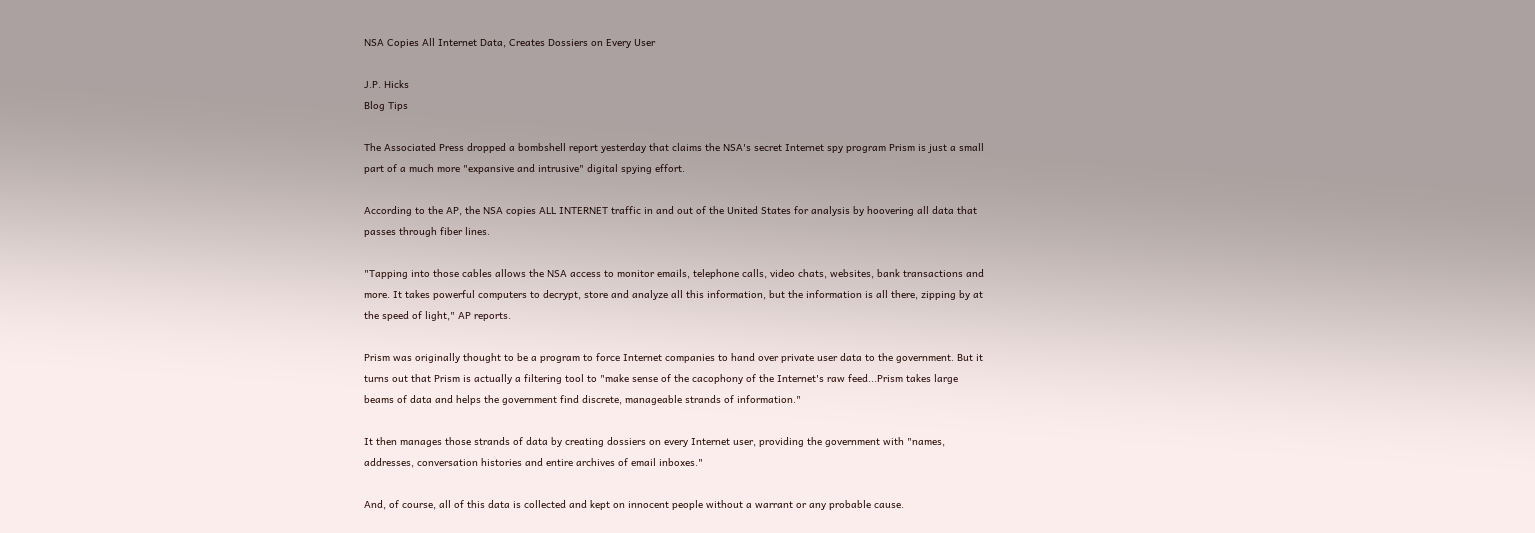NSA Copies All Internet Data, Creates Dossiers on Every User

J.P. Hicks
Blog Tips

The Associated Press dropped a bombshell report yesterday that claims the NSA's secret Internet spy program Prism is just a small part of a much more "expansive and intrusive" digital spying effort.

According to the AP, the NSA copies ALL INTERNET traffic in and out of the United States for analysis by hoovering all data that passes through fiber lines.

"Tapping into those cables allows the NSA access to monitor emails, telephone calls, video chats, websites, bank transactions and more. It takes powerful computers to decrypt, store and analyze all this information, but the information is all there, zipping by at the speed of light," AP reports.

Prism was originally thought to be a program to force Internet companies to hand over private user data to the government. But it turns out that Prism is actually a filtering tool to "make sense of the cacophony of the Internet's raw feed...Prism takes large beams of data and helps the government find discrete, manageable strands of information."

It then manages those strands of data by creating dossiers on every Internet user, providing the government with "names, addresses, conversation histories and entire archives of email inboxes."

And, of course, all of this data is collected and kept on innocent people without a warrant or any probable cause.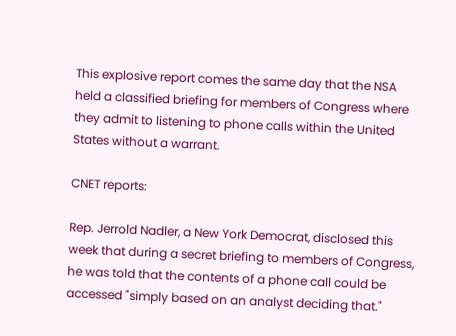This explosive report comes the same day that the NSA held a classified briefing for members of Congress where they admit to listening to phone calls within the United States without a warrant.

CNET reports:

Rep. Jerrold Nadler, a New York Democrat, disclosed this week that during a secret briefing to members of Congress, he was told that the contents of a phone call could be accessed "simply based on an analyst deciding that."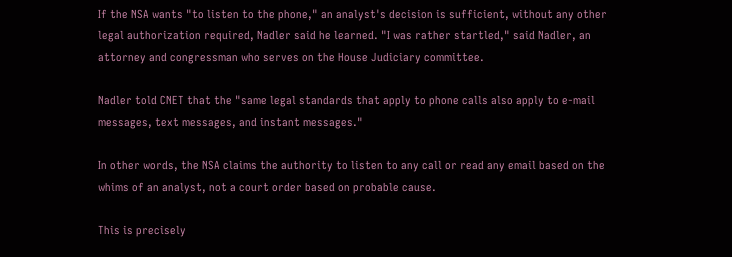If the NSA wants "to listen to the phone," an analyst's decision is sufficient, without any other legal authorization required, Nadler said he learned. "I was rather startled," said Nadler, an attorney and congressman who serves on the House Judiciary committee.

Nadler told CNET that the "same legal standards that apply to phone calls also apply to e-mail messages, text messages, and instant messages."

In other words, the NSA claims the authority to listen to any call or read any email based on the whims of an analyst, not a court order based on probable cause.

This is precisely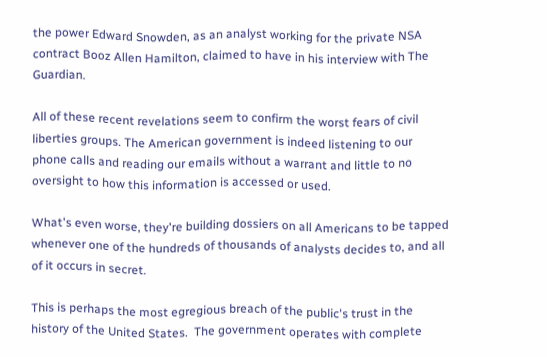the power Edward Snowden, as an analyst working for the private NSA contract Booz Allen Hamilton, claimed to have in his interview with The Guardian.

All of these recent revelations seem to confirm the worst fears of civil liberties groups. The American government is indeed listening to our phone calls and reading our emails without a warrant and little to no oversight to how this information is accessed or used.

What's even worse, they're building dossiers on all Americans to be tapped whenever one of the hundreds of thousands of analysts decides to, and all of it occurs in secret.

This is perhaps the most egregious breach of the public's trust in the history of the United States.  The government operates with complete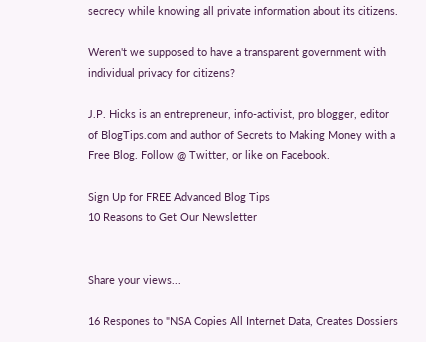secrecy while knowing all private information about its citizens.

Weren't we supposed to have a transparent government with individual privacy for citizens?

J.P. Hicks is an entrepreneur, info-activist, pro blogger, editor of BlogTips.com and author of Secrets to Making Money with a Free Blog. Follow @ Twitter, or like on Facebook.

Sign Up for FREE Advanced Blog Tips
10 Reasons to Get Our Newsletter


Share your views...

16 Respones to "NSA Copies All Internet Data, Creates Dossiers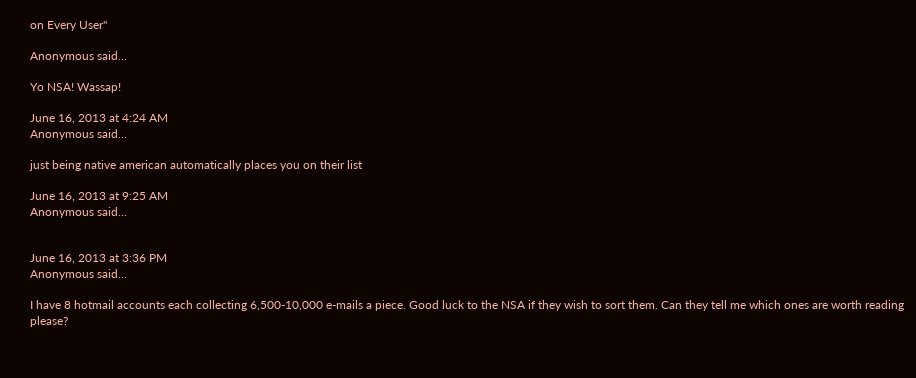on Every User"

Anonymous said...

Yo NSA! Wassap!

June 16, 2013 at 4:24 AM
Anonymous said...

just being native american automatically places you on their list

June 16, 2013 at 9:25 AM
Anonymous said...


June 16, 2013 at 3:36 PM
Anonymous said...

I have 8 hotmail accounts each collecting 6,500-10,000 e-mails a piece. Good luck to the NSA if they wish to sort them. Can they tell me which ones are worth reading please?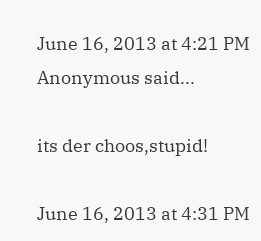June 16, 2013 at 4:21 PM
Anonymous said...

its der choos,stupid!

June 16, 2013 at 4:31 PM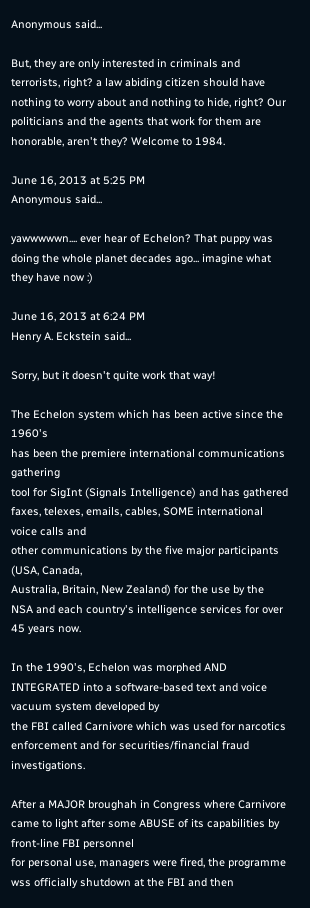Anonymous said...

But, they are only interested in criminals and terrorists, right? a law abiding citizen should have nothing to worry about and nothing to hide, right? Our politicians and the agents that work for them are honorable, aren't they? Welcome to 1984.

June 16, 2013 at 5:25 PM
Anonymous said...

yawwwwwn.... ever hear of Echelon? That puppy was doing the whole planet decades ago... imagine what they have now :)

June 16, 2013 at 6:24 PM
Henry A. Eckstein said...

Sorry, but it doesn't quite work that way!

The Echelon system which has been active since the 1960's
has been the premiere international communications gathering
tool for SigInt (Signals Intelligence) and has gathered faxes, telexes, emails, cables, SOME international voice calls and
other communications by the five major participants (USA, Canada,
Australia, Britain, New Zealand) for the use by the NSA and each country's intelligence services for over 45 years now.

In the 1990's, Echelon was morphed AND INTEGRATED into a software-based text and voice vacuum system developed by
the FBI called Carnivore which was used for narcotics
enforcement and for securities/financial fraud investigations.

After a MAJOR broughah in Congress where Carnivore came to light after some ABUSE of its capabilities by front-line FBI personnel
for personal use, managers were fired, the programme wss officially shutdown at the FBI and then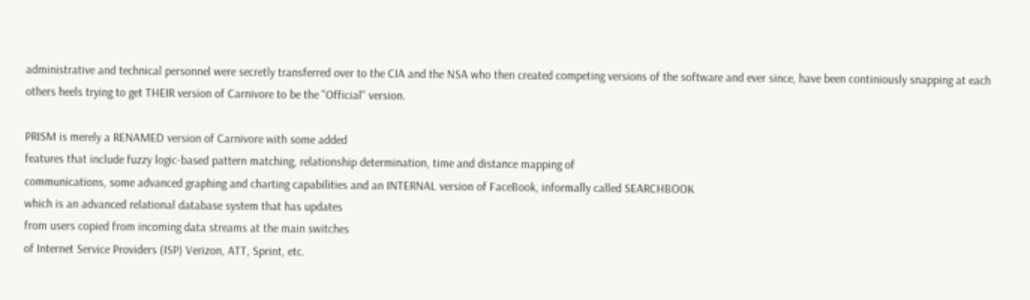administrative and technical personnel were secretly transferred over to the CIA and the NSA who then created competing versions of the software and ever since, have been continiously snapping at each others heels trying to get THEIR version of Carnivore to be the "Official" version.

PRISM is merely a RENAMED version of Carnivore with some added
features that include fuzzy logic-based pattern matching, relationship determination, time and distance mapping of
communications, some advanced graphing and charting capabilities and an INTERNAL version of FaceBook, informally called SEARCHBOOK
which is an advanced relational database system that has updates
from users copied from incoming data streams at the main switches
of Internet Service Providers (ISP) Verizon, ATT, Sprint, etc.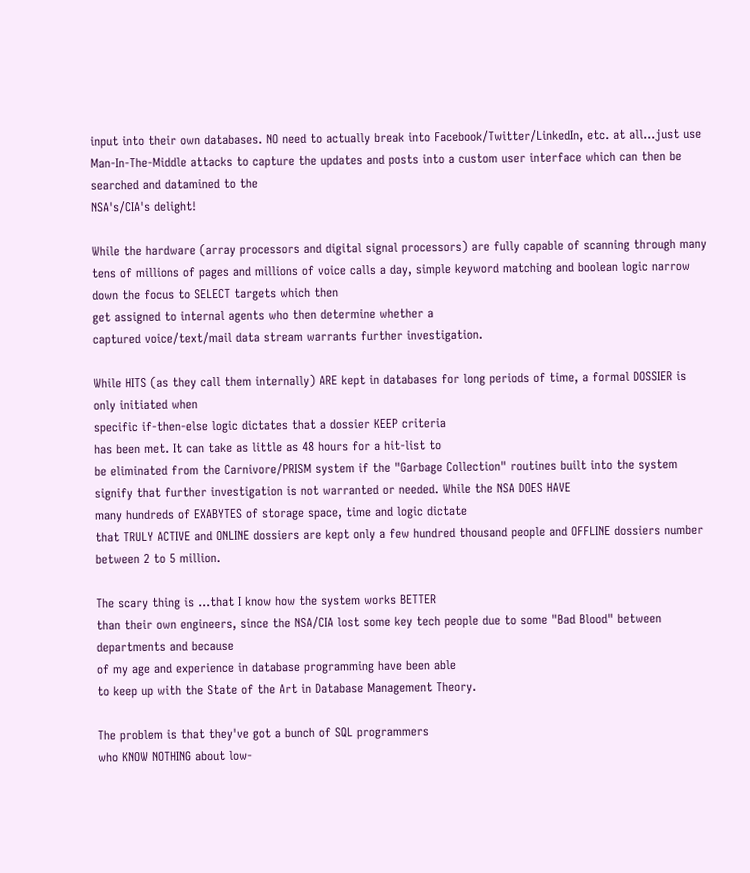input into their own databases. NO need to actually break into Facebook/Twitter/LinkedIn, etc. at all...just use Man-In-The-Middle attacks to capture the updates and posts into a custom user interface which can then be searched and datamined to the
NSA's/CIA's delight!

While the hardware (array processors and digital signal processors) are fully capable of scanning through many tens of millions of pages and millions of voice calls a day, simple keyword matching and boolean logic narrow down the focus to SELECT targets which then
get assigned to internal agents who then determine whether a
captured voice/text/mail data stream warrants further investigation.

While HITS (as they call them internally) ARE kept in databases for long periods of time, a formal DOSSIER is only initiated when
specific if-then-else logic dictates that a dossier KEEP criteria
has been met. It can take as little as 48 hours for a hit-list to
be eliminated from the Carnivore/PRISM system if the "Garbage Collection" routines built into the system signify that further investigation is not warranted or needed. While the NSA DOES HAVE
many hundreds of EXABYTES of storage space, time and logic dictate
that TRULY ACTIVE and ONLINE dossiers are kept only a few hundred thousand people and OFFLINE dossiers number between 2 to 5 million.

The scary thing is ...that I know how the system works BETTER
than their own engineers, since the NSA/CIA lost some key tech people due to some "Bad Blood" between departments and because
of my age and experience in database programming have been able
to keep up with the State of the Art in Database Management Theory.

The problem is that they've got a bunch of SQL programmers
who KNOW NOTHING about low-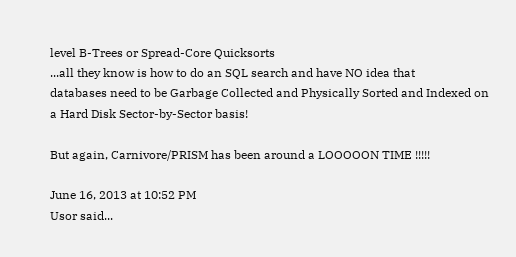level B-Trees or Spread-Core Quicksorts
...all they know is how to do an SQL search and have NO idea that
databases need to be Garbage Collected and Physically Sorted and Indexed on a Hard Disk Sector-by-Sector basis!

But again, Carnivore/PRISM has been around a LOOOOON TIME !!!!!

June 16, 2013 at 10:52 PM
Usor said...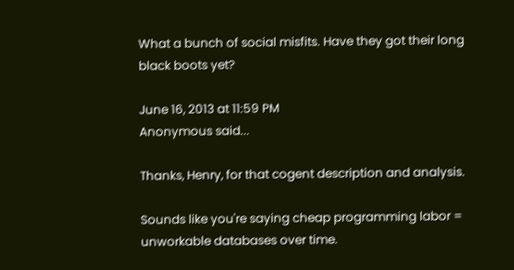What a bunch of social misfits. Have they got their long black boots yet?

June 16, 2013 at 11:59 PM
Anonymous said...

Thanks, Henry, for that cogent description and analysis.

Sounds like you're saying cheap programming labor = unworkable databases over time.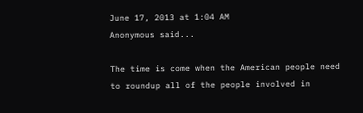June 17, 2013 at 1:04 AM
Anonymous said...

The time is come when the American people need to roundup all of the people involved in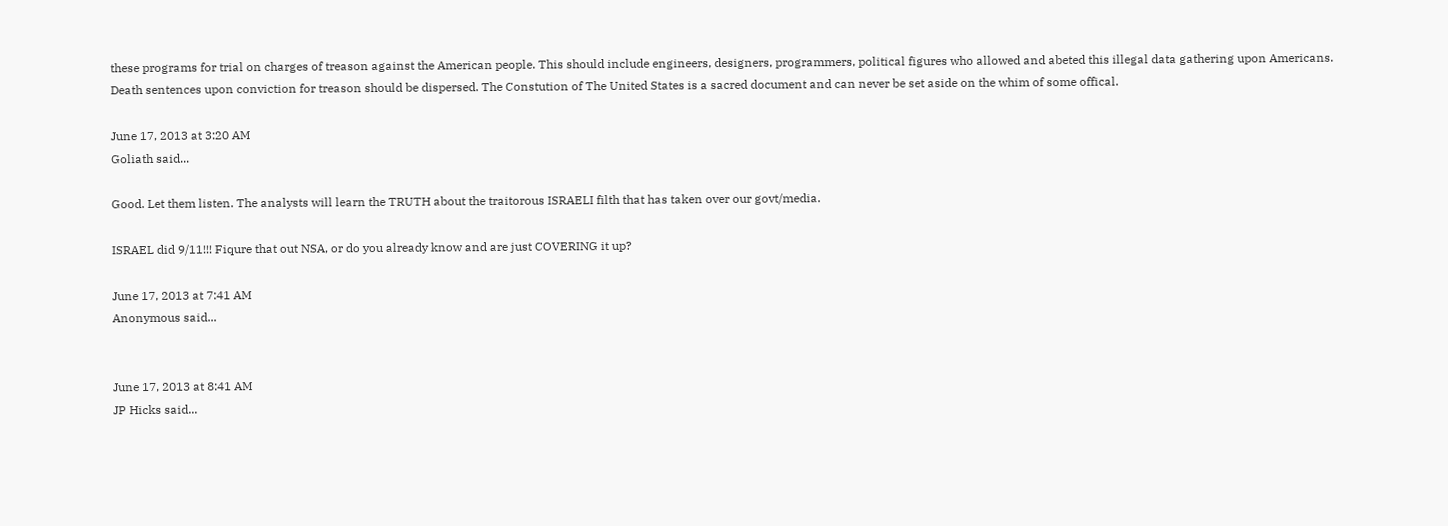these programs for trial on charges of treason against the American people. This should include engineers, designers, programmers, political figures who allowed and abeted this illegal data gathering upon Americans.
Death sentences upon conviction for treason should be dispersed. The Constution of The United States is a sacred document and can never be set aside on the whim of some offical.

June 17, 2013 at 3:20 AM
Goliath said...

Good. Let them listen. The analysts will learn the TRUTH about the traitorous ISRAELI filth that has taken over our govt/media.

ISRAEL did 9/11!!! Fiqure that out NSA, or do you already know and are just COVERING it up?

June 17, 2013 at 7:41 AM
Anonymous said...


June 17, 2013 at 8:41 AM
JP Hicks said...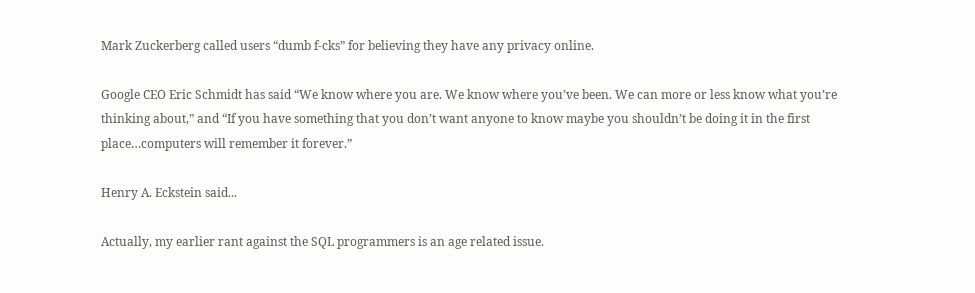Mark Zuckerberg called users “dumb f-cks” for believing they have any privacy online.

Google CEO Eric Schmidt has said “We know where you are. We know where you’ve been. We can more or less know what you’re thinking about,” and “If you have something that you don’t want anyone to know maybe you shouldn’t be doing it in the first place…computers will remember it forever.”

Henry A. Eckstein said...

Actually, my earlier rant against the SQL programmers is an age related issue.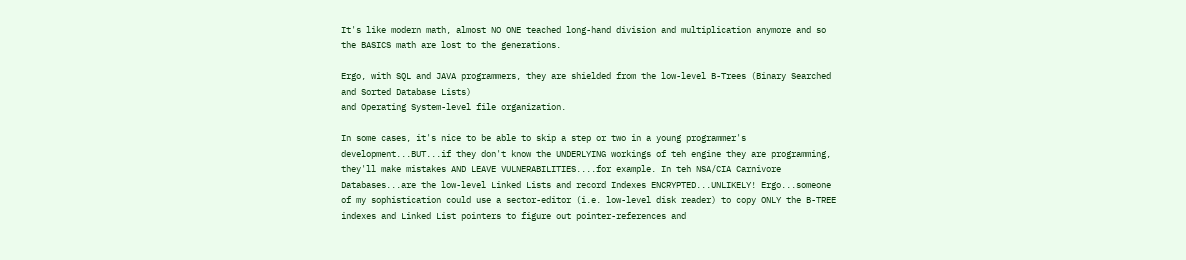It's like modern math, almost NO ONE teached long-hand division and multiplication anymore and so the BASICS math are lost to the generations.

Ergo, with SQL and JAVA programmers, they are shielded from the low-level B-Trees (Binary Searched and Sorted Database Lists)
and Operating System-level file organization.

In some cases, it's nice to be able to skip a step or two in a young programmer's development...BUT...if they don't know the UNDERLYING workings of teh engine they are programming, they'll make mistakes AND LEAVE VULNERABILITIES....for example. In teh NSA/CIA Carnivore Databases...are the low-level Linked Lists and record Indexes ENCRYPTED...UNLIKELY! Ergo...someone of my sophistication could use a sector-editor (i.e. low-level disk reader) to copy ONLY the B-TREE indexes and Linked List pointers to figure out pointer-references and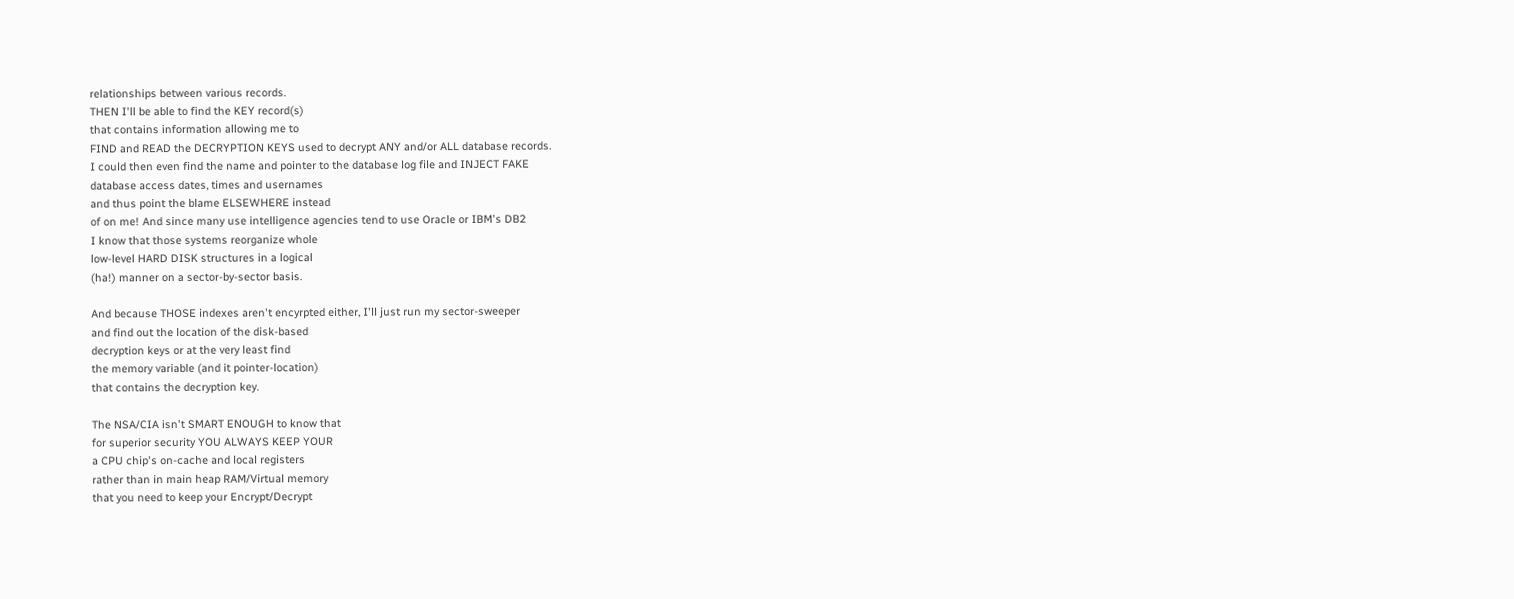relationships between various records.
THEN I'll be able to find the KEY record(s)
that contains information allowing me to
FIND and READ the DECRYPTION KEYS used to decrypt ANY and/or ALL database records.
I could then even find the name and pointer to the database log file and INJECT FAKE
database access dates, times and usernames
and thus point the blame ELSEWHERE instead
of on me! And since many use intelligence agencies tend to use Oracle or IBM's DB2
I know that those systems reorganize whole
low-level HARD DISK structures in a logical
(ha!) manner on a sector-by-sector basis.

And because THOSE indexes aren't encyrpted either, I'll just run my sector-sweeper
and find out the location of the disk-based
decryption keys or at the very least find
the memory variable (and it pointer-location)
that contains the decryption key.

The NSA/CIA isn't SMART ENOUGH to know that
for superior security YOU ALWAYS KEEP YOUR
a CPU chip's on-cache and local registers
rather than in main heap RAM/Virtual memory
that you need to keep your Encrypt/Decrypt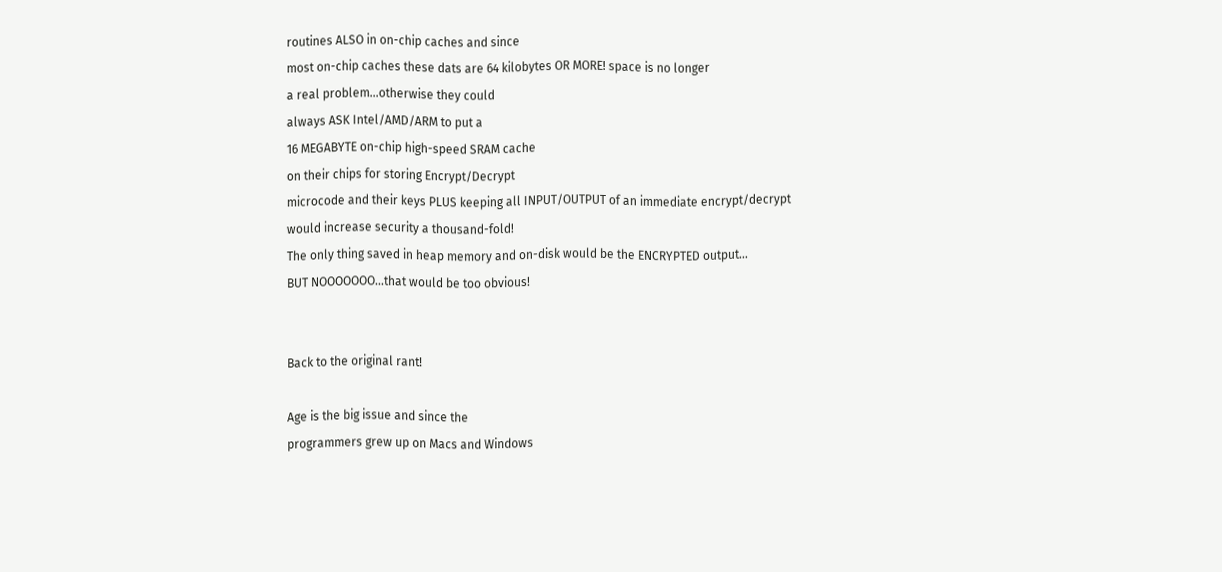routines ALSO in on-chip caches and since
most on-chip caches these dats are 64 kilobytes OR MORE! space is no longer
a real problem...otherwise they could
always ASK Intel/AMD/ARM to put a
16 MEGABYTE on-chip high-speed SRAM cache
on their chips for storing Encrypt/Decrypt
microcode and their keys PLUS keeping all INPUT/OUTPUT of an immediate encrypt/decrypt
would increase security a thousand-fold!
The only thing saved in heap memory and on-disk would be the ENCRYPTED output...
BUT NOOOOOOO...that would be too obvious!


Back to the original rant!

Age is the big issue and since the
programmers grew up on Macs and Windows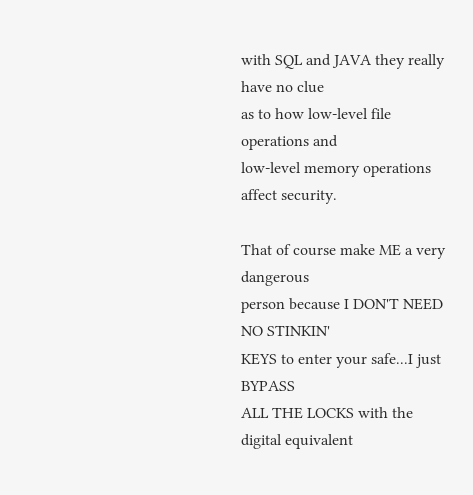with SQL and JAVA they really have no clue
as to how low-level file operations and
low-level memory operations affect security.

That of course make ME a very dangerous
person because I DON'T NEED NO STINKIN'
KEYS to enter your safe...I just BYPASS
ALL THE LOCKS with the digital equivalent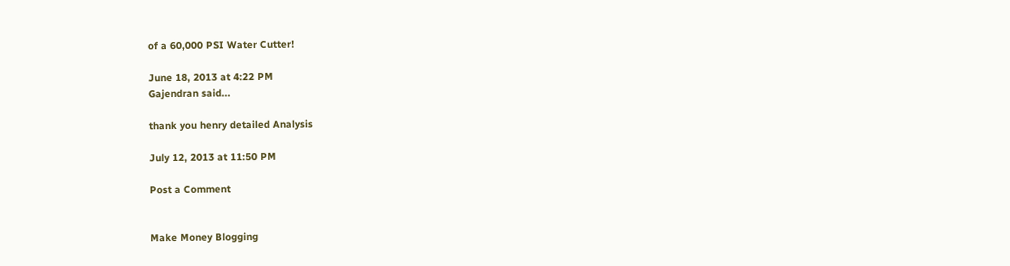of a 60,000 PSI Water Cutter!

June 18, 2013 at 4:22 PM
Gajendran said...

thank you henry detailed Analysis

July 12, 2013 at 11:50 PM

Post a Comment


Make Money Blogging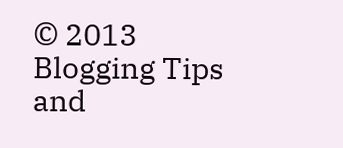© 2013 Blogging Tips and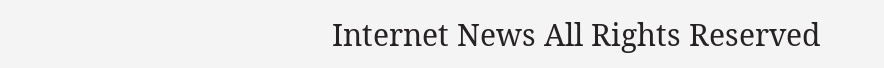Internet News All Rights Reserved